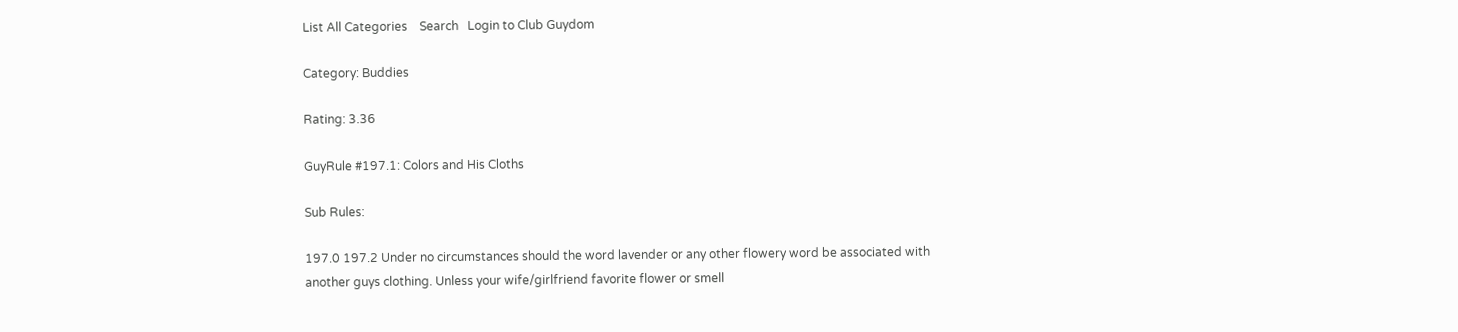List All Categories    Search   Login to Club Guydom

Category: Buddies

Rating: 3.36

GuyRule #197.1: Colors and His Cloths

Sub Rules:

197.0 197.2 Under no circumstances should the word lavender or any other flowery word be associated with another guys clothing. Unless your wife/girlfriend favorite flower or smell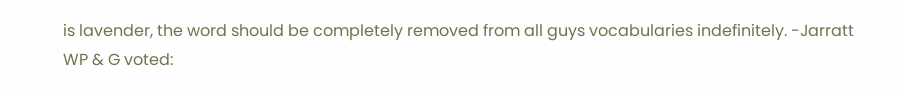is lavender, the word should be completely removed from all guys vocabularies indefinitely. -Jarratt
WP & G voted: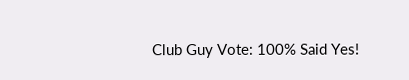Club Guy Vote: 100% Said Yes!